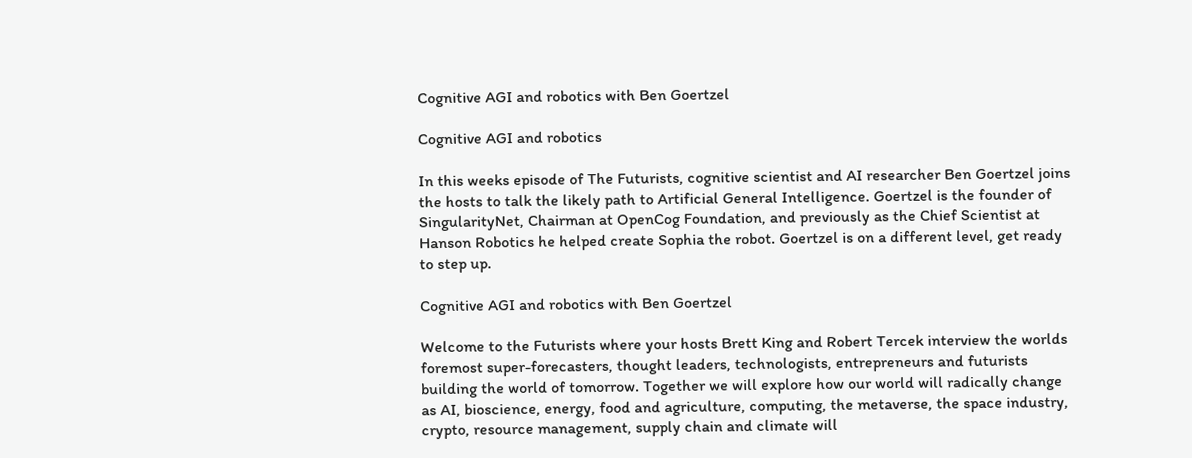Cognitive AGI and robotics with Ben Goertzel

Cognitive AGI and robotics

In this weeks episode of The Futurists, cognitive scientist and AI researcher Ben Goertzel joins the hosts to talk the likely path to Artificial General Intelligence. Goertzel is the founder of SingularityNet, Chairman at OpenCog Foundation, and previously as the Chief Scientist at Hanson Robotics he helped create Sophia the robot. Goertzel is on a different level, get ready to step up.

Cognitive AGI and robotics with Ben Goertzel

Welcome to the Futurists where your hosts Brett King and Robert Tercek interview the worlds foremost super-forecasters, thought leaders, technologists, entrepreneurs and futurists building the world of tomorrow. Together we will explore how our world will radically change as AI, bioscience, energy, food and agriculture, computing, the metaverse, the space industry, crypto, resource management, supply chain and climate will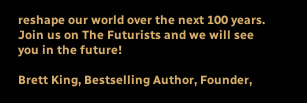reshape our world over the next 100 years. Join us on The Futurists and we will see you in the future!

Brett King, Bestselling Author, Founder,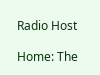Radio Host

Home: The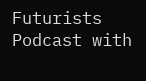Futurists Podcast with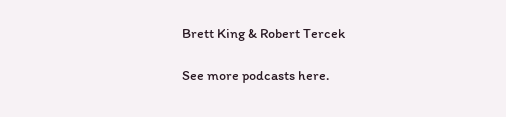Brett King & Robert Tercek

See more podcasts here.